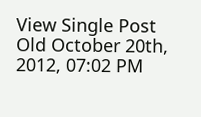View Single Post
Old October 20th, 2012, 07:02 PM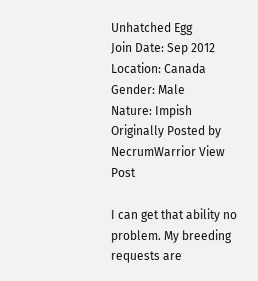Unhatched Egg
Join Date: Sep 2012
Location: Canada
Gender: Male
Nature: Impish
Originally Posted by NecrumWarrior View Post

I can get that ability no problem. My breeding requests are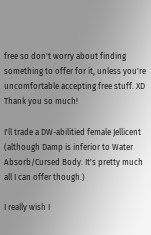free so don't worry about finding something to offer for it, unless you're uncomfortable accepting free stuff. XD
Thank you so much!

I'll trade a DW-abilitied female Jellicent (although Damp is inferior to Water Absorb/Cursed Body. It's pretty much all I can offer though.)

I really wish I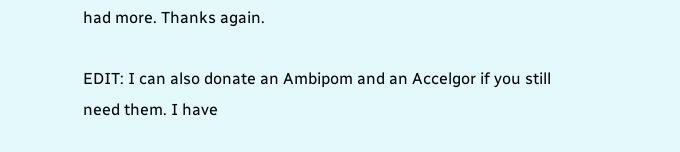had more. Thanks again.

EDIT: I can also donate an Ambipom and an Accelgor if you still need them. I have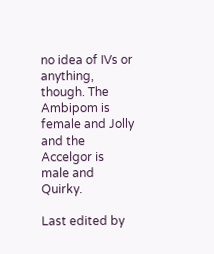no idea of IVs or anything, though. The Ambipom is female and Jolly and the Accelgor is male and Quirky.

Last edited by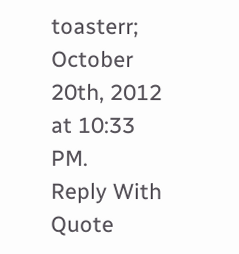toasterr; October 20th, 2012 at 10:33 PM.
Reply With Quote